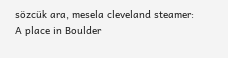sözcük ara, mesela cleveland steamer:
A place in Boulder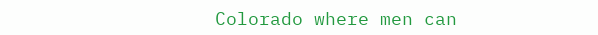Colorado where men can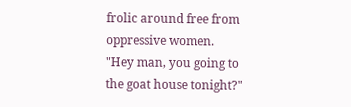frolic around free from oppressive women.
"Hey man, you going to the goat house tonight?"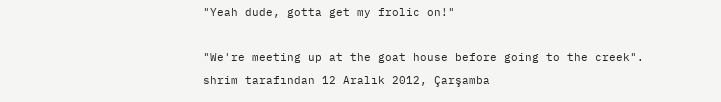"Yeah dude, gotta get my frolic on!"

"We're meeting up at the goat house before going to the creek".
shrim tarafından 12 Aralık 2012, Çarşamba